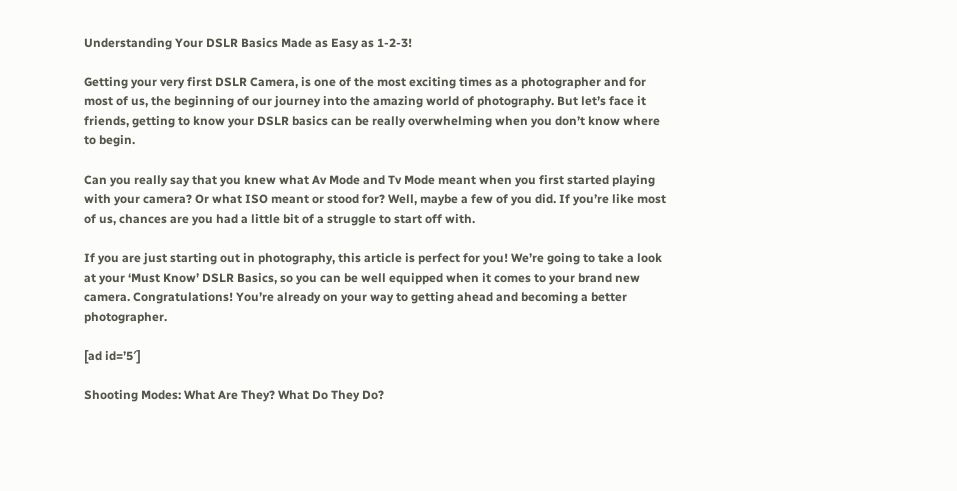Understanding Your DSLR Basics Made as Easy as 1-2-3!

Getting your very first DSLR Camera, is one of the most exciting times as a photographer and for most of us, the beginning of our journey into the amazing world of photography. But let’s face it friends, getting to know your DSLR basics can be really overwhelming when you don’t know where to begin.

Can you really say that you knew what Av Mode and Tv Mode meant when you first started playing with your camera? Or what ISO meant or stood for? Well, maybe a few of you did. If you’re like most of us, chances are you had a little bit of a struggle to start off with.

If you are just starting out in photography, this article is perfect for you! We’re going to take a look at your ‘Must Know’ DSLR Basics, so you can be well equipped when it comes to your brand new camera. Congratulations! You’re already on your way to getting ahead and becoming a better photographer.

[ad id=’5′]

Shooting Modes: What Are They? What Do They Do?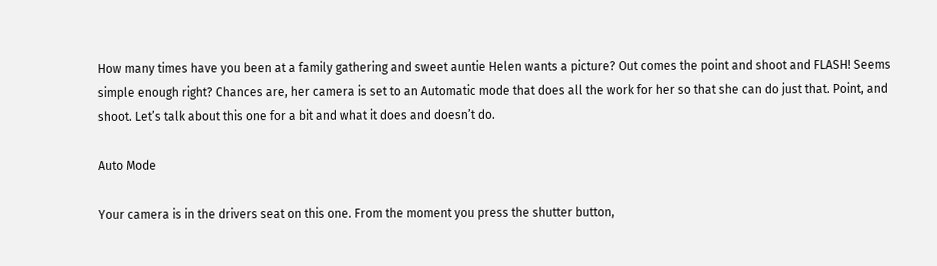How many times have you been at a family gathering and sweet auntie Helen wants a picture? Out comes the point and shoot and FLASH! Seems simple enough right? Chances are, her camera is set to an Automatic mode that does all the work for her so that she can do just that. Point, and shoot. Let’s talk about this one for a bit and what it does and doesn’t do.

Auto Mode

Your camera is in the drivers seat on this one. From the moment you press the shutter button,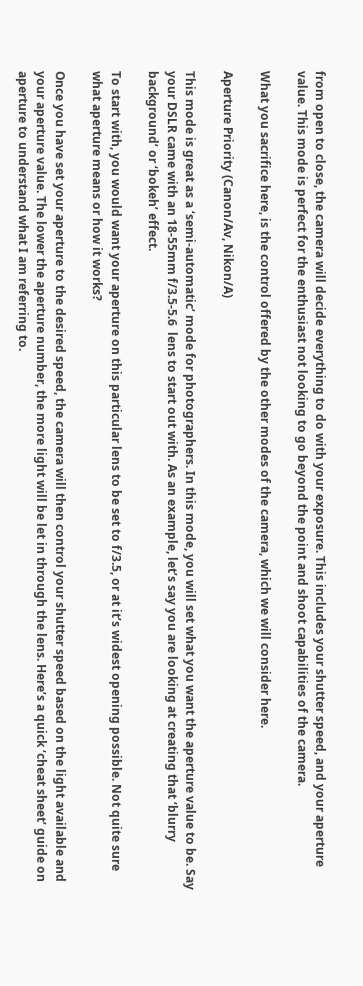from open to close, the camera will decide everything to do with your exposure. This includes your shutter speed, and your aperture value. This mode is perfect for the enthusiast not looking to go beyond the point and shoot capabilities of the camera.

What you sacrifice here, is the control offered by the other modes of the camera, which we will consider here.

Aperture Priority (Canon/Av, Nikon/A)

This mode is great as a ‘semi-automatic’ mode for photographers. In this mode, you will set what you want the aperture value to be. Say your DSLR came with an 18-55mm f/3.5-5.6  lens to start out with. As an example, let’s say you are looking at creating that ‘blurry background’ or ‘bokeh’ effect.

To start with, you would want your aperture on this particular lens to be set to f/3.5, or at it’s widest opening possible. Not quite sure what aperture means or how it works?

Once you have set your aperture to the desired speed, the camera will then control your shutter speed based on the light available and your aperture value. The lower the aperture number, the more light will be let in through the lens. Here’s a quick ‘cheat sheet’ guide on aperture to understand what I am referring to.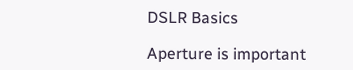DSLR Basics

Aperture is important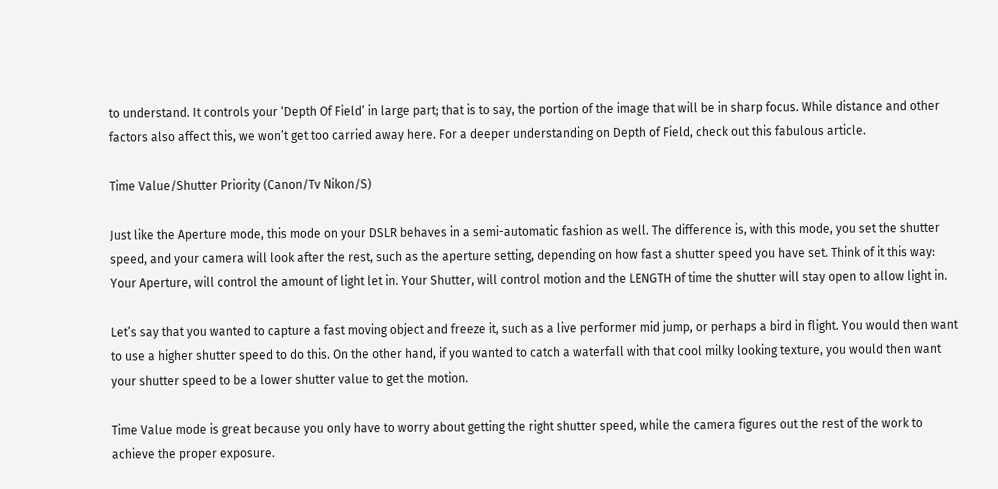to understand. It controls your ‘Depth Of Field’ in large part; that is to say, the portion of the image that will be in sharp focus. While distance and other factors also affect this, we won’t get too carried away here. For a deeper understanding on Depth of Field, check out this fabulous article.

Time Value/Shutter Priority (Canon/Tv Nikon/S)

Just like the Aperture mode, this mode on your DSLR behaves in a semi-automatic fashion as well. The difference is, with this mode, you set the shutter speed, and your camera will look after the rest, such as the aperture setting, depending on how fast a shutter speed you have set. Think of it this way: Your Aperture, will control the amount of light let in. Your Shutter, will control motion and the LENGTH of time the shutter will stay open to allow light in.

Let’s say that you wanted to capture a fast moving object and freeze it, such as a live performer mid jump, or perhaps a bird in flight. You would then want to use a higher shutter speed to do this. On the other hand, if you wanted to catch a waterfall with that cool milky looking texture, you would then want your shutter speed to be a lower shutter value to get the motion.

Time Value mode is great because you only have to worry about getting the right shutter speed, while the camera figures out the rest of the work to achieve the proper exposure.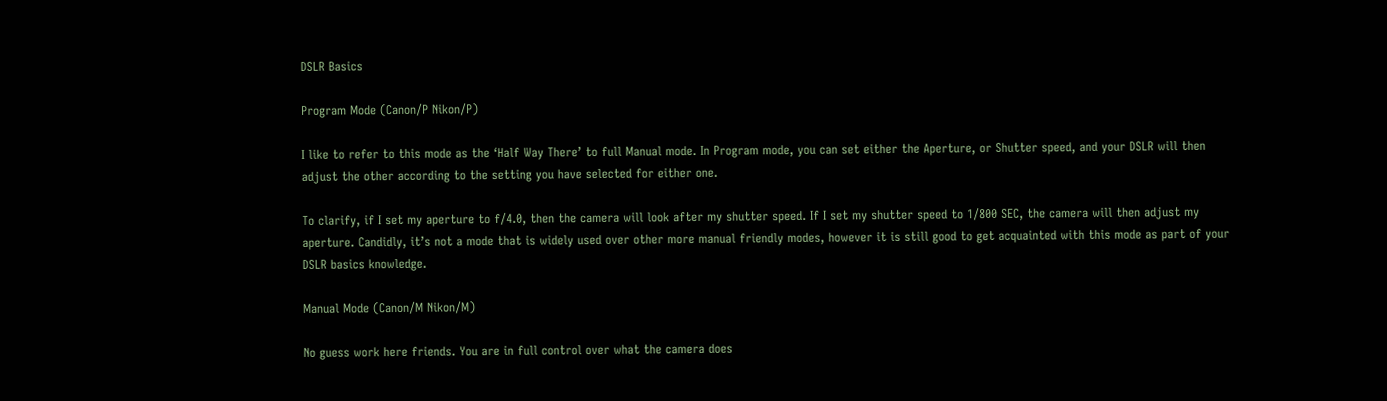DSLR Basics

Program Mode (Canon/P Nikon/P)

I like to refer to this mode as the ‘Half Way There’ to full Manual mode. In Program mode, you can set either the Aperture, or Shutter speed, and your DSLR will then adjust the other according to the setting you have selected for either one.

To clarify, if I set my aperture to f/4.0, then the camera will look after my shutter speed. If I set my shutter speed to 1/800 SEC, the camera will then adjust my aperture. Candidly, it’s not a mode that is widely used over other more manual friendly modes, however it is still good to get acquainted with this mode as part of your DSLR basics knowledge.

Manual Mode (Canon/M Nikon/M)

No guess work here friends. You are in full control over what the camera does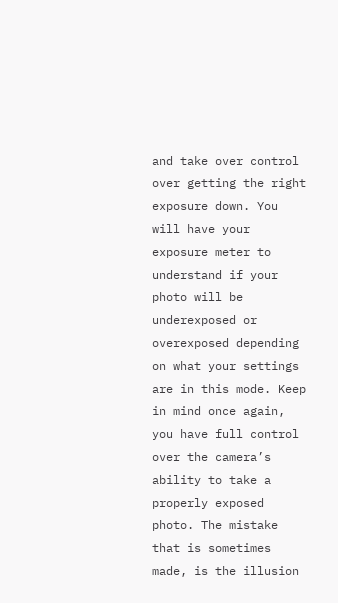and take over control over getting the right exposure down. You will have your exposure meter to understand if your photo will be underexposed or overexposed depending on what your settings are in this mode. Keep in mind once again, you have full control over the camera’s ability to take a properly exposed photo. The mistake that is sometimes made, is the illusion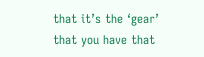that it’s the ‘gear’ that you have that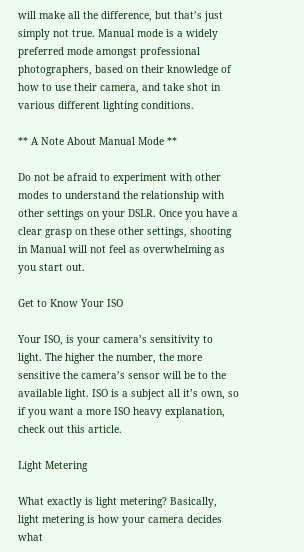will make all the difference, but that’s just simply not true. Manual mode is a widely preferred mode amongst professional photographers, based on their knowledge of how to use their camera, and take shot in various different lighting conditions.

** A Note About Manual Mode **

Do not be afraid to experiment with other modes to understand the relationship with other settings on your DSLR. Once you have a clear grasp on these other settings, shooting in Manual will not feel as overwhelming as you start out.

Get to Know Your ISO

Your ISO, is your camera’s sensitivity to light. The higher the number, the more sensitive the camera’s sensor will be to the available light. ISO is a subject all it’s own, so if you want a more ISO heavy explanation, check out this article.

Light Metering

What exactly is light metering? Basically, light metering is how your camera decides what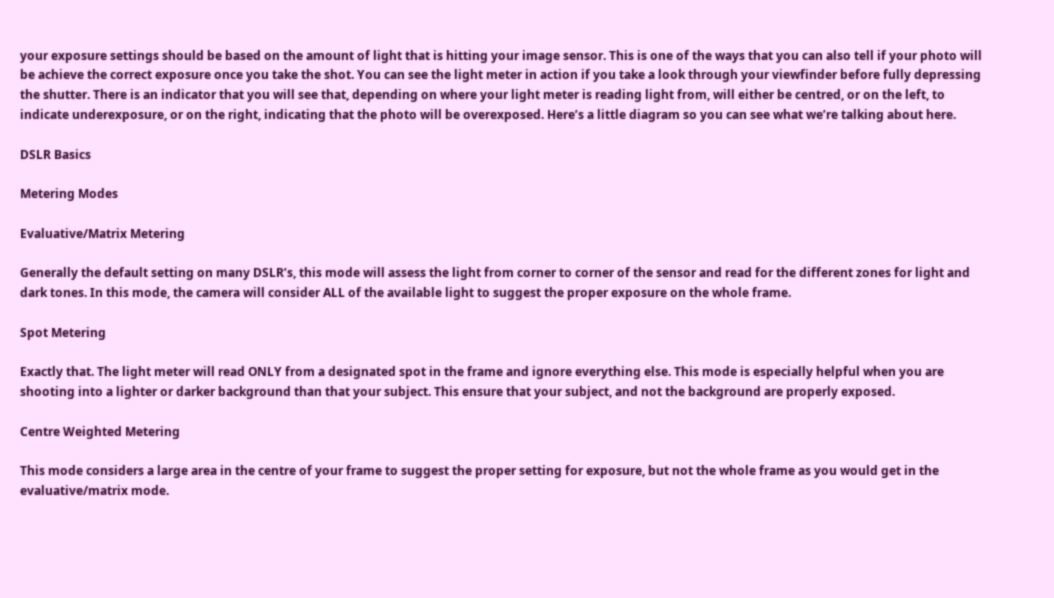your exposure settings should be based on the amount of light that is hitting your image sensor. This is one of the ways that you can also tell if your photo will be achieve the correct exposure once you take the shot. You can see the light meter in action if you take a look through your viewfinder before fully depressing the shutter. There is an indicator that you will see that, depending on where your light meter is reading light from, will either be centred, or on the left, to indicate underexposure, or on the right, indicating that the photo will be overexposed. Here’s a little diagram so you can see what we’re talking about here.

DSLR Basics

Metering Modes

Evaluative/Matrix Metering

Generally the default setting on many DSLR’s, this mode will assess the light from corner to corner of the sensor and read for the different zones for light and dark tones. In this mode, the camera will consider ALL of the available light to suggest the proper exposure on the whole frame.

Spot Metering

Exactly that. The light meter will read ONLY from a designated spot in the frame and ignore everything else. This mode is especially helpful when you are shooting into a lighter or darker background than that your subject. This ensure that your subject, and not the background are properly exposed.

Centre Weighted Metering

This mode considers a large area in the centre of your frame to suggest the proper setting for exposure, but not the whole frame as you would get in the evaluative/matrix mode.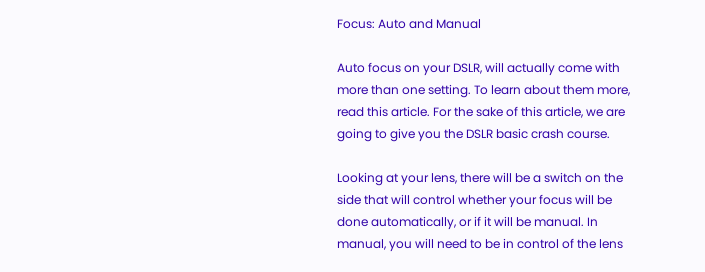Focus: Auto and Manual

Auto focus on your DSLR, will actually come with more than one setting. To learn about them more, read this article. For the sake of this article, we are going to give you the DSLR basic crash course.

Looking at your lens, there will be a switch on the side that will control whether your focus will be done automatically, or if it will be manual. In manual, you will need to be in control of the lens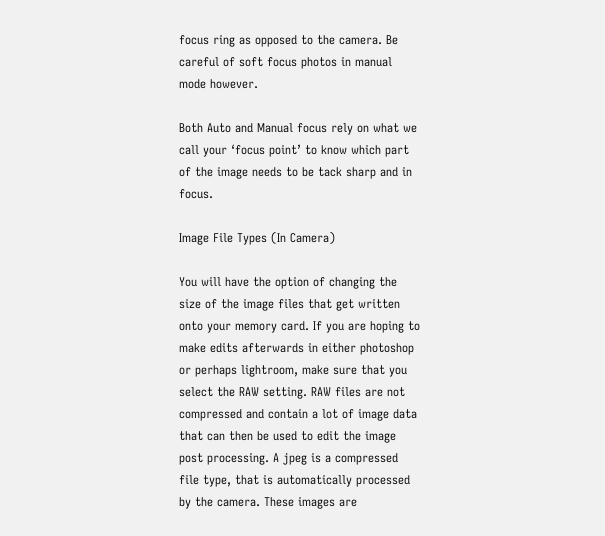focus ring as opposed to the camera. Be careful of soft focus photos in manual mode however.

Both Auto and Manual focus rely on what we call your ‘focus point’ to know which part of the image needs to be tack sharp and in focus.

Image File Types (In Camera)

You will have the option of changing the size of the image files that get written onto your memory card. If you are hoping to make edits afterwards in either photoshop or perhaps lightroom, make sure that you select the RAW setting. RAW files are not compressed and contain a lot of image data that can then be used to edit the image post processing. A jpeg is a compressed file type, that is automatically processed by the camera. These images are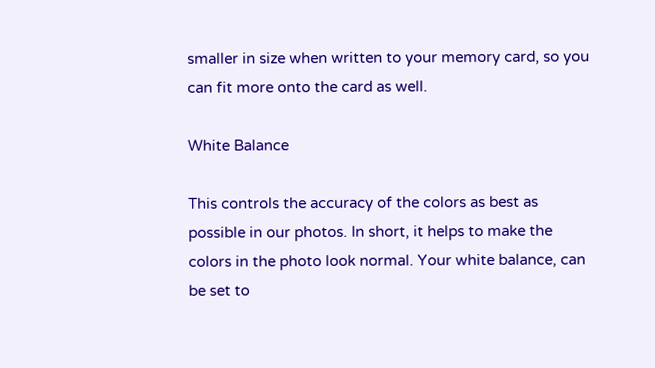smaller in size when written to your memory card, so you can fit more onto the card as well.

White Balance

This controls the accuracy of the colors as best as possible in our photos. In short, it helps to make the colors in the photo look normal. Your white balance, can be set to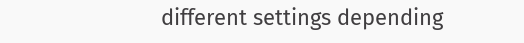different settings depending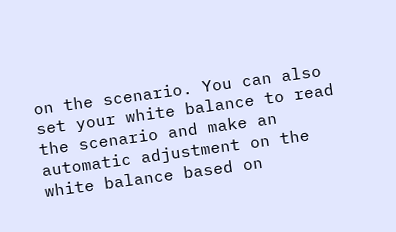on the scenario. You can also set your white balance to read the scenario and make an automatic adjustment on the white balance based on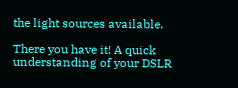the light sources available.

There you have it! A quick understanding of your DSLR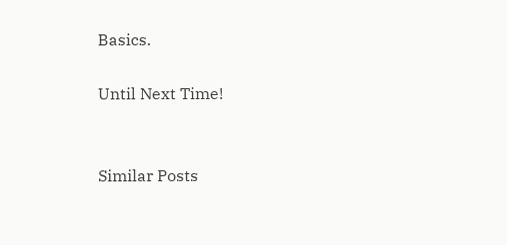Basics.

Until Next Time!


Similar Posts